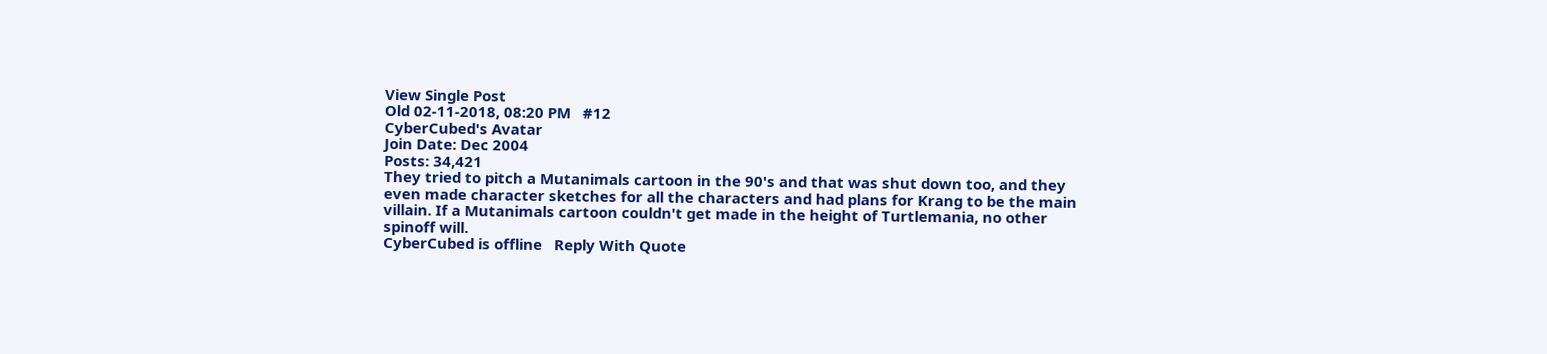View Single Post
Old 02-11-2018, 08:20 PM   #12
CyberCubed's Avatar
Join Date: Dec 2004
Posts: 34,421
They tried to pitch a Mutanimals cartoon in the 90's and that was shut down too, and they even made character sketches for all the characters and had plans for Krang to be the main villain. If a Mutanimals cartoon couldn't get made in the height of Turtlemania, no other spinoff will.
CyberCubed is offline   Reply With Quote